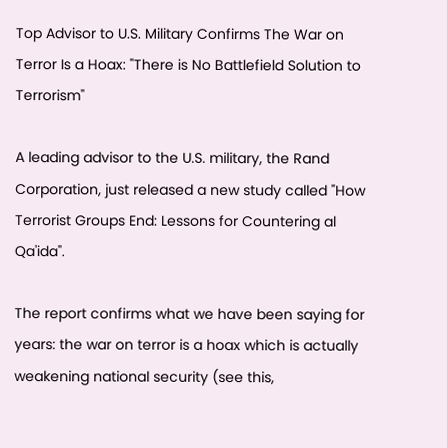Top Advisor to U.S. Military Confirms The War on Terror Is a Hoax: "There is No Battlefield Solution to Terrorism"

A leading advisor to the U.S. military, the Rand Corporation, just released a new study called "How Terrorist Groups End: Lessons for Countering al Qa'ida".

The report confirms what we have been saying for years: the war on terror is a hoax which is actually weakening national security (see this,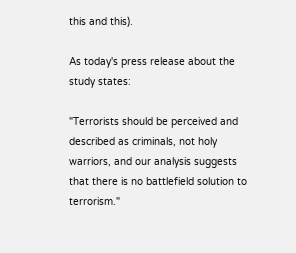this and this).

As today's press release about the study states:

"Terrorists should be perceived and described as criminals, not holy warriors, and our analysis suggests that there is no battlefield solution to terrorism."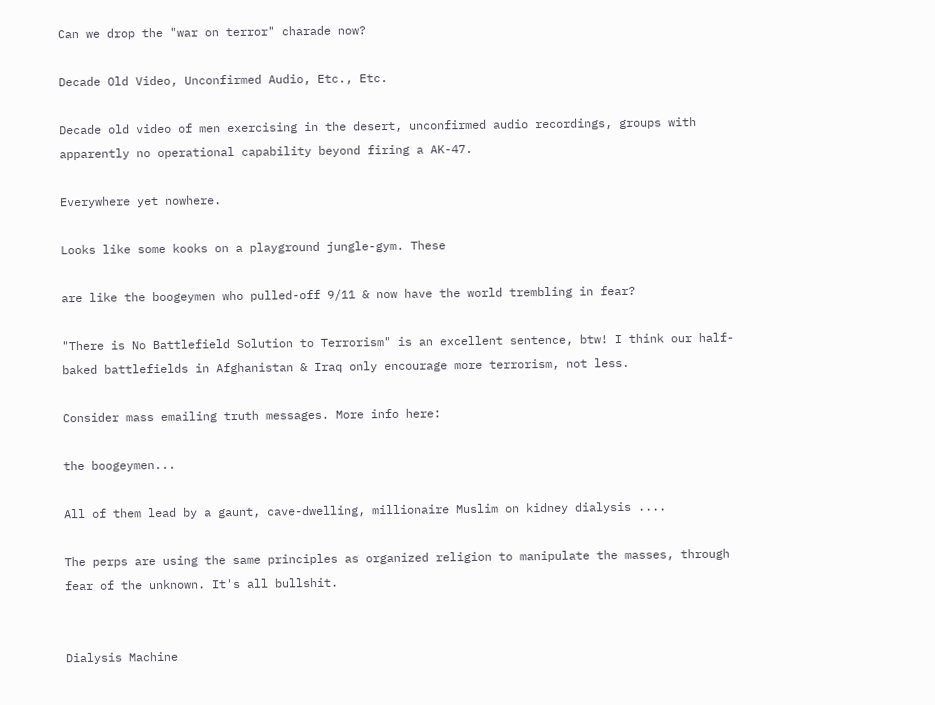Can we drop the "war on terror" charade now?

Decade Old Video, Unconfirmed Audio, Etc., Etc.

Decade old video of men exercising in the desert, unconfirmed audio recordings, groups with apparently no operational capability beyond firing a AK-47.

Everywhere yet nowhere.

Looks like some kooks on a playground jungle-gym. These

are like the boogeymen who pulled-off 9/11 & now have the world trembling in fear?

"There is No Battlefield Solution to Terrorism" is an excellent sentence, btw! I think our half-baked battlefields in Afghanistan & Iraq only encourage more terrorism, not less.

Consider mass emailing truth messages. More info here:

the boogeymen...

All of them lead by a gaunt, cave-dwelling, millionaire Muslim on kidney dialysis ....

The perps are using the same principles as organized religion to manipulate the masses, through fear of the unknown. It's all bullshit.


Dialysis Machine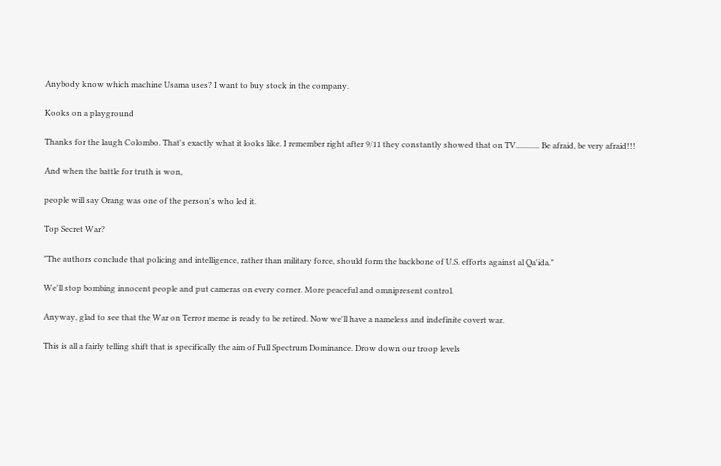Anybody know which machine Usama uses? I want to buy stock in the company.

Kooks on a playground

Thanks for the laugh Colombo. That's exactly what it looks like. I remember right after 9/11 they constantly showed that on TV............ Be afraid, be very afraid!!!

And when the battle for truth is won,

people will say Orang was one of the person's who led it.

Top Secret War?

"The authors conclude that policing and intelligence, rather than military force, should form the backbone of U.S. efforts against al Qa'ida."

We'll stop bombing innocent people and put cameras on every corner. More peaceful and omnipresent control.

Anyway, glad to see that the War on Terror meme is ready to be retired. Now we'll have a nameless and indefinite covert war.

This is all a fairly telling shift that is specifically the aim of Full Spectrum Dominance. Drow down our troop levels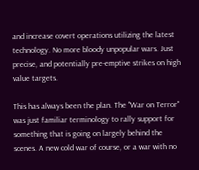and increase covert operations utilizing the latest technology. No more bloody unpopular wars. Just precise, and potentially pre-emptive strikes on high value targets.

This has always been the plan. The "War on Terror" was just familiar terminology to rally support for something that is going on largely behind the scenes. A new cold war of course, or a war with no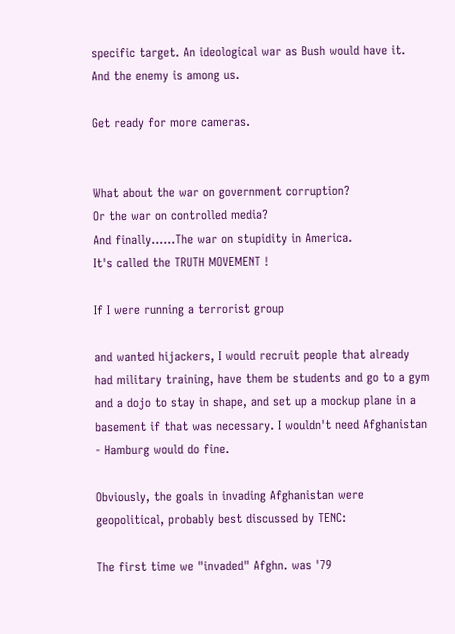specific target. An ideological war as Bush would have it. And the enemy is among us.

Get ready for more cameras.


What about the war on government corruption?
Or the war on controlled media?
And finally......The war on stupidity in America.
It's called the TRUTH MOVEMENT !

If I were running a terrorist group

and wanted hijackers, I would recruit people that already had military training, have them be students and go to a gym and a dojo to stay in shape, and set up a mockup plane in a basement if that was necessary. I wouldn't need Afghanistan - Hamburg would do fine.

Obviously, the goals in invading Afghanistan were geopolitical, probably best discussed by TENC:

The first time we "invaded" Afghn. was '79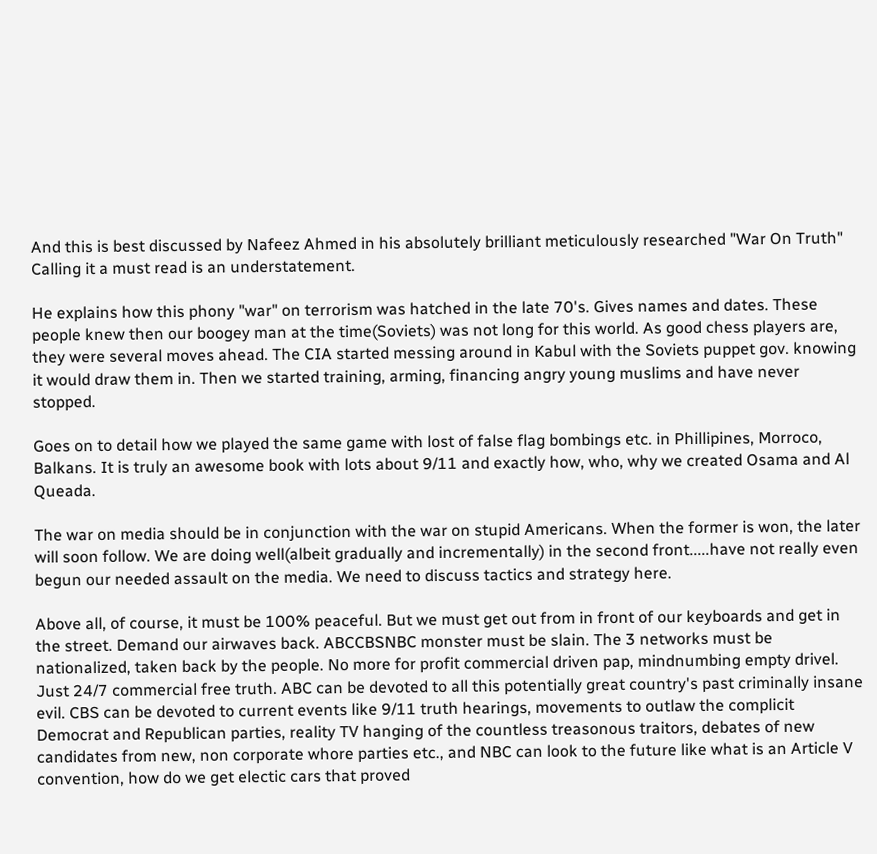And this is best discussed by Nafeez Ahmed in his absolutely brilliant meticulously researched "War On Truth" Calling it a must read is an understatement.

He explains how this phony "war" on terrorism was hatched in the late 70's. Gives names and dates. These people knew then our boogey man at the time(Soviets) was not long for this world. As good chess players are, they were several moves ahead. The CIA started messing around in Kabul with the Soviets puppet gov. knowing it would draw them in. Then we started training, arming, financing angry young muslims and have never stopped.

Goes on to detail how we played the same game with lost of false flag bombings etc. in Phillipines, Morroco, Balkans. It is truly an awesome book with lots about 9/11 and exactly how, who, why we created Osama and Al Queada.

The war on media should be in conjunction with the war on stupid Americans. When the former is won, the later will soon follow. We are doing well(albeit gradually and incrementally) in the second front.....have not really even begun our needed assault on the media. We need to discuss tactics and strategy here.

Above all, of course, it must be 100% peaceful. But we must get out from in front of our keyboards and get in the street. Demand our airwaves back. ABCCBSNBC monster must be slain. The 3 networks must be nationalized, taken back by the people. No more for profit commercial driven pap, mindnumbing empty drivel. Just 24/7 commercial free truth. ABC can be devoted to all this potentially great country's past criminally insane evil. CBS can be devoted to current events like 9/11 truth hearings, movements to outlaw the complicit Democrat and Republican parties, reality TV hanging of the countless treasonous traitors, debates of new candidates from new, non corporate whore parties etc., and NBC can look to the future like what is an Article V convention, how do we get electic cars that proved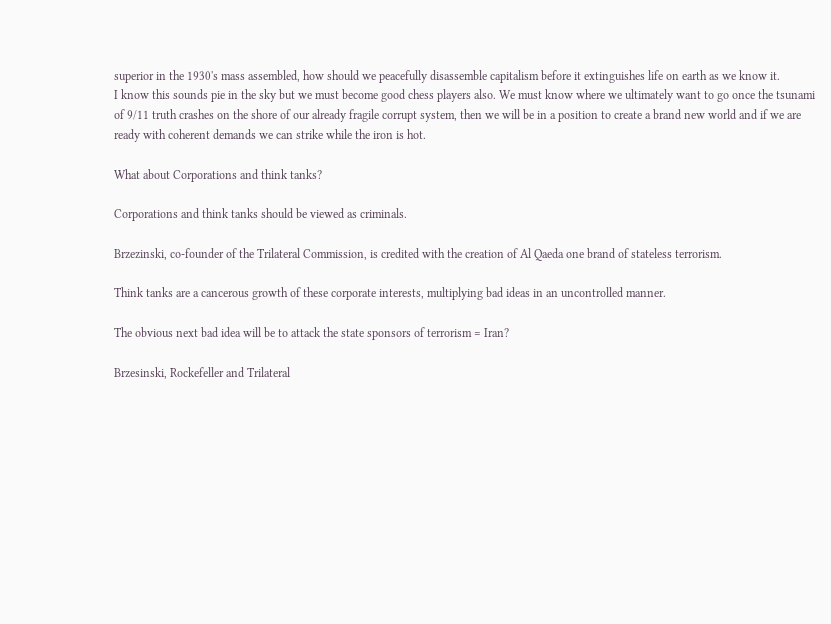superior in the 1930's mass assembled, how should we peacefully disassemble capitalism before it extinguishes life on earth as we know it.
I know this sounds pie in the sky but we must become good chess players also. We must know where we ultimately want to go once the tsunami of 9/11 truth crashes on the shore of our already fragile corrupt system, then we will be in a position to create a brand new world and if we are ready with coherent demands we can strike while the iron is hot.

What about Corporations and think tanks?

Corporations and think tanks should be viewed as criminals.

Brzezinski, co-founder of the Trilateral Commission, is credited with the creation of Al Qaeda one brand of stateless terrorism.

Think tanks are a cancerous growth of these corporate interests, multiplying bad ideas in an uncontrolled manner.

The obvious next bad idea will be to attack the state sponsors of terrorism = Iran?

Brzesinski, Rockefeller and Trilateral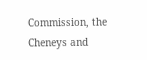Commission, the Cheneys and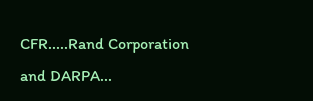CFR.....Rand Corporation and DARPA...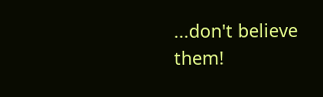...don't believe them!